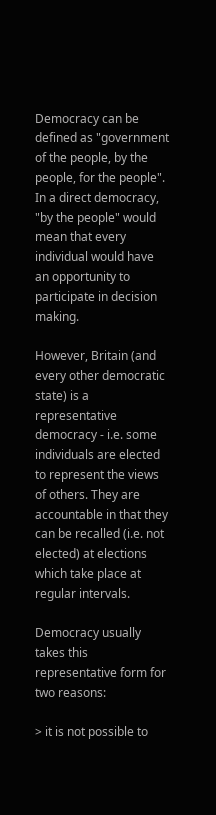Democracy can be defined as "government of the people, by the people, for the people". In a direct democracy, "by the people" would mean that every individual would have an opportunity to participate in decision making.

However, Britain (and every other democratic state) is a representative democracy - i.e. some individuals are elected to represent the views of others. They are accountable in that they can be recalled (i.e. not elected) at elections which take place at regular intervals.

Democracy usually takes this representative form for two reasons:

> it is not possible to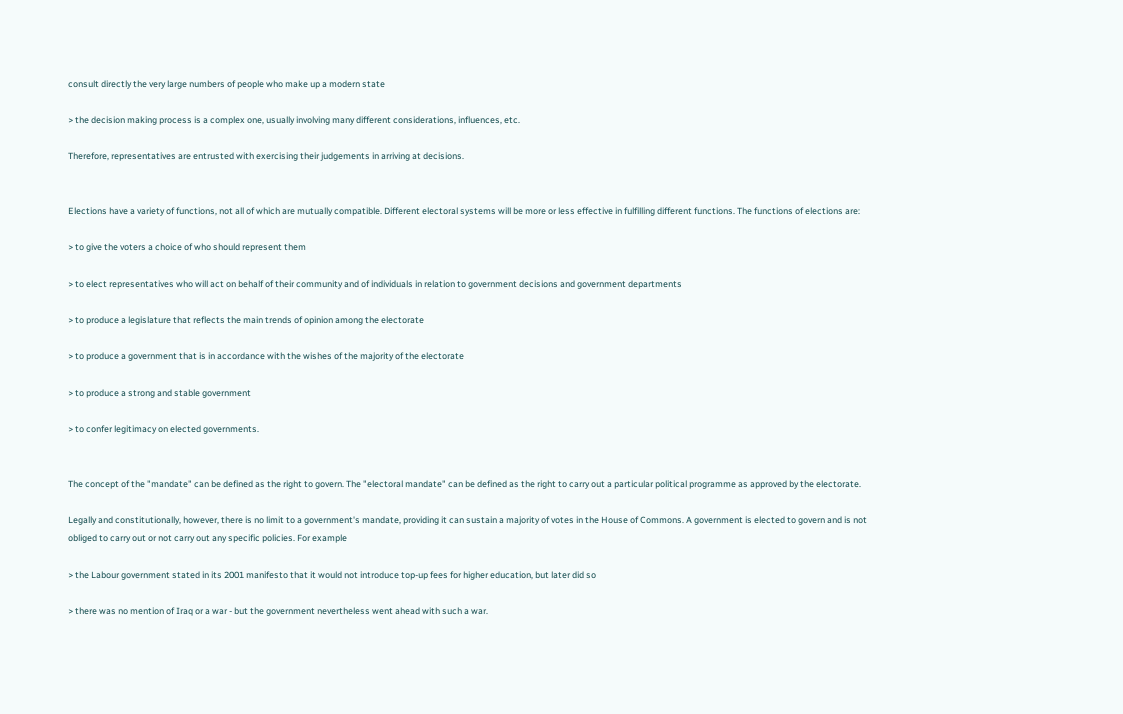consult directly the very large numbers of people who make up a modern state

> the decision making process is a complex one, usually involving many different considerations, influences, etc.

Therefore, representatives are entrusted with exercising their judgements in arriving at decisions.


Elections have a variety of functions, not all of which are mutually compatible. Different electoral systems will be more or less effective in fulfilling different functions. The functions of elections are:

> to give the voters a choice of who should represent them

> to elect representatives who will act on behalf of their community and of individuals in relation to government decisions and government departments

> to produce a legislature that reflects the main trends of opinion among the electorate

> to produce a government that is in accordance with the wishes of the majority of the electorate

> to produce a strong and stable government

> to confer legitimacy on elected governments.


The concept of the "mandate" can be defined as the right to govern. The "electoral mandate" can be defined as the right to carry out a particular political programme as approved by the electorate.

Legally and constitutionally, however, there is no limit to a government's mandate, providing it can sustain a majority of votes in the House of Commons. A government is elected to govern and is not obliged to carry out or not carry out any specific policies. For example

> the Labour government stated in its 2001 manifesto that it would not introduce top-up fees for higher education, but later did so

> there was no mention of Iraq or a war - but the government nevertheless went ahead with such a war.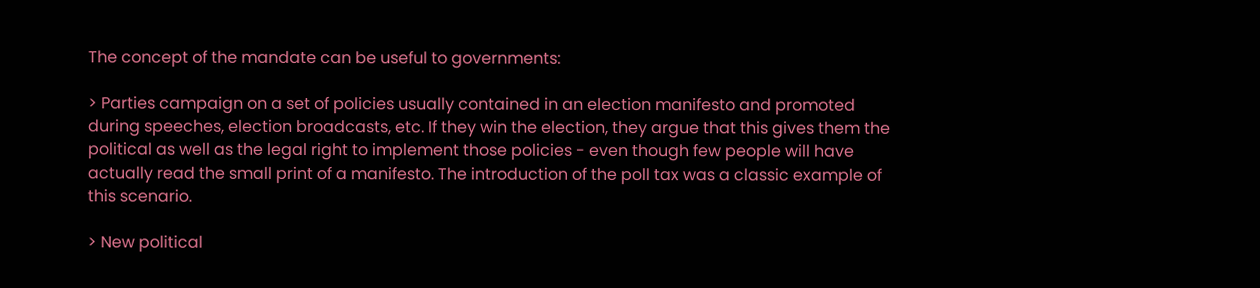The concept of the mandate can be useful to governments:

> Parties campaign on a set of policies usually contained in an election manifesto and promoted during speeches, election broadcasts, etc. If they win the election, they argue that this gives them the political as well as the legal right to implement those policies - even though few people will have actually read the small print of a manifesto. The introduction of the poll tax was a classic example of this scenario.

> New political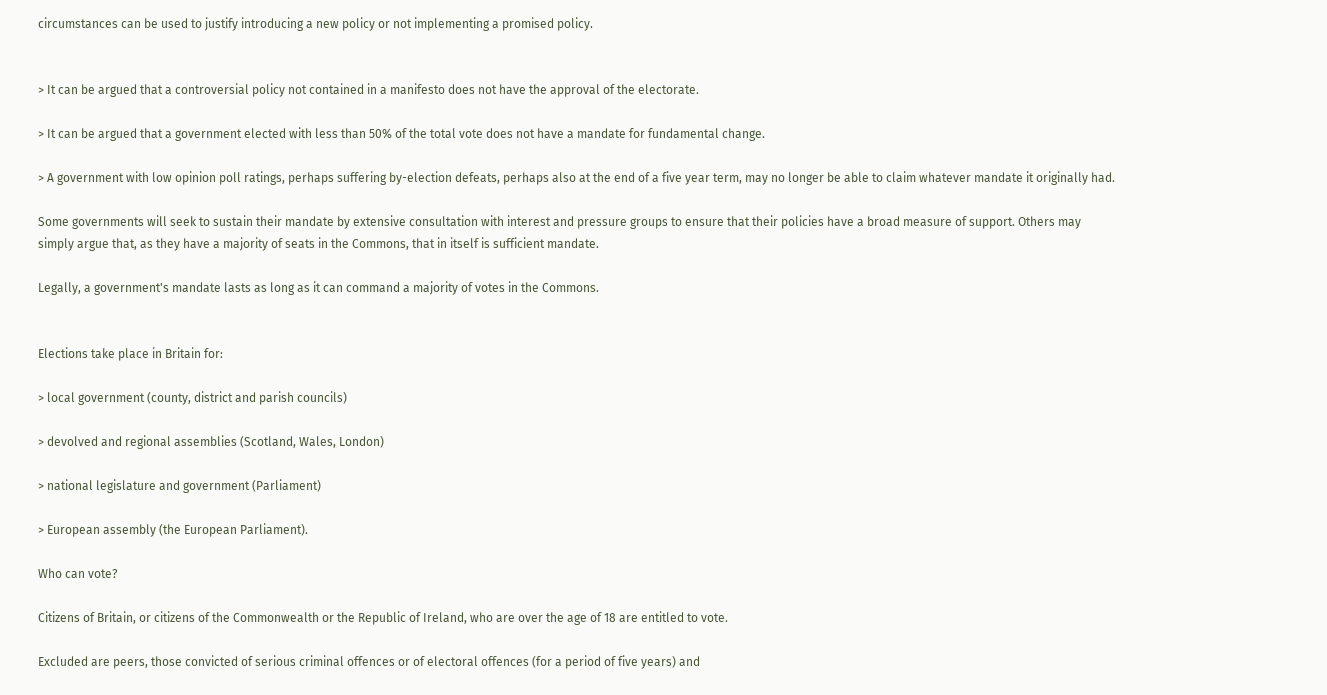circumstances can be used to justify introducing a new policy or not implementing a promised policy.


> It can be argued that a controversial policy not contained in a manifesto does not have the approval of the electorate.

> It can be argued that a government elected with less than 50% of the total vote does not have a mandate for fundamental change.

> A government with low opinion poll ratings, perhaps suffering by-election defeats, perhaps also at the end of a five year term, may no longer be able to claim whatever mandate it originally had.

Some governments will seek to sustain their mandate by extensive consultation with interest and pressure groups to ensure that their policies have a broad measure of support. Others may simply argue that, as they have a majority of seats in the Commons, that in itself is sufficient mandate.

Legally, a government's mandate lasts as long as it can command a majority of votes in the Commons.


Elections take place in Britain for:

> local government (county, district and parish councils)

> devolved and regional assemblies (Scotland, Wales, London)

> national legislature and government (Parliament)

> European assembly (the European Parliament).

Who can vote?

Citizens of Britain, or citizens of the Commonwealth or the Republic of Ireland, who are over the age of 18 are entitled to vote.

Excluded are peers, those convicted of serious criminal offences or of electoral offences (for a period of five years) and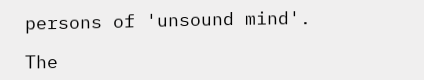persons of 'unsound mind'.

The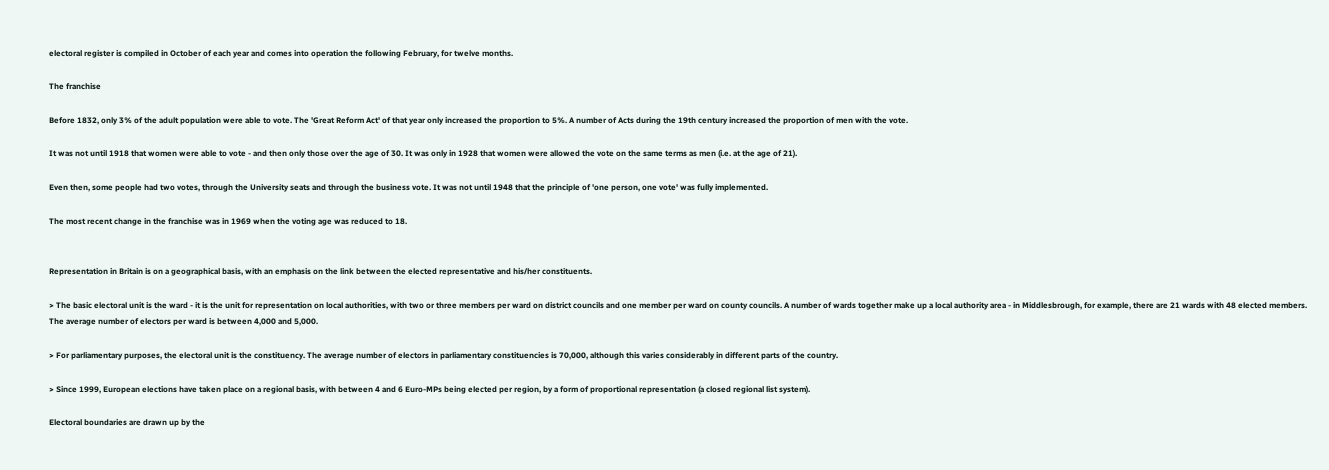electoral register is compiled in October of each year and comes into operation the following February, for twelve months.

The franchise

Before 1832, only 3% of the adult population were able to vote. The 'Great Reform Act' of that year only increased the proportion to 5%. A number of Acts during the 19th century increased the proportion of men with the vote.

It was not until 1918 that women were able to vote - and then only those over the age of 30. It was only in 1928 that women were allowed the vote on the same terms as men (i.e. at the age of 21).

Even then, some people had two votes, through the University seats and through the business vote. It was not until 1948 that the principle of 'one person, one vote' was fully implemented.

The most recent change in the franchise was in 1969 when the voting age was reduced to 18.


Representation in Britain is on a geographical basis, with an emphasis on the link between the elected representative and his/her constituents.

> The basic electoral unit is the ward - it is the unit for representation on local authorities, with two or three members per ward on district councils and one member per ward on county councils. A number of wards together make up a local authority area - in Middlesbrough, for example, there are 21 wards with 48 elected members. The average number of electors per ward is between 4,000 and 5,000.

> For parliamentary purposes, the electoral unit is the constituency. The average number of electors in parliamentary constituencies is 70,000, although this varies considerably in different parts of the country.

> Since 1999, European elections have taken place on a regional basis, with between 4 and 6 Euro-MPs being elected per region, by a form of proportional representation (a closed regional list system).

Electoral boundaries are drawn up by the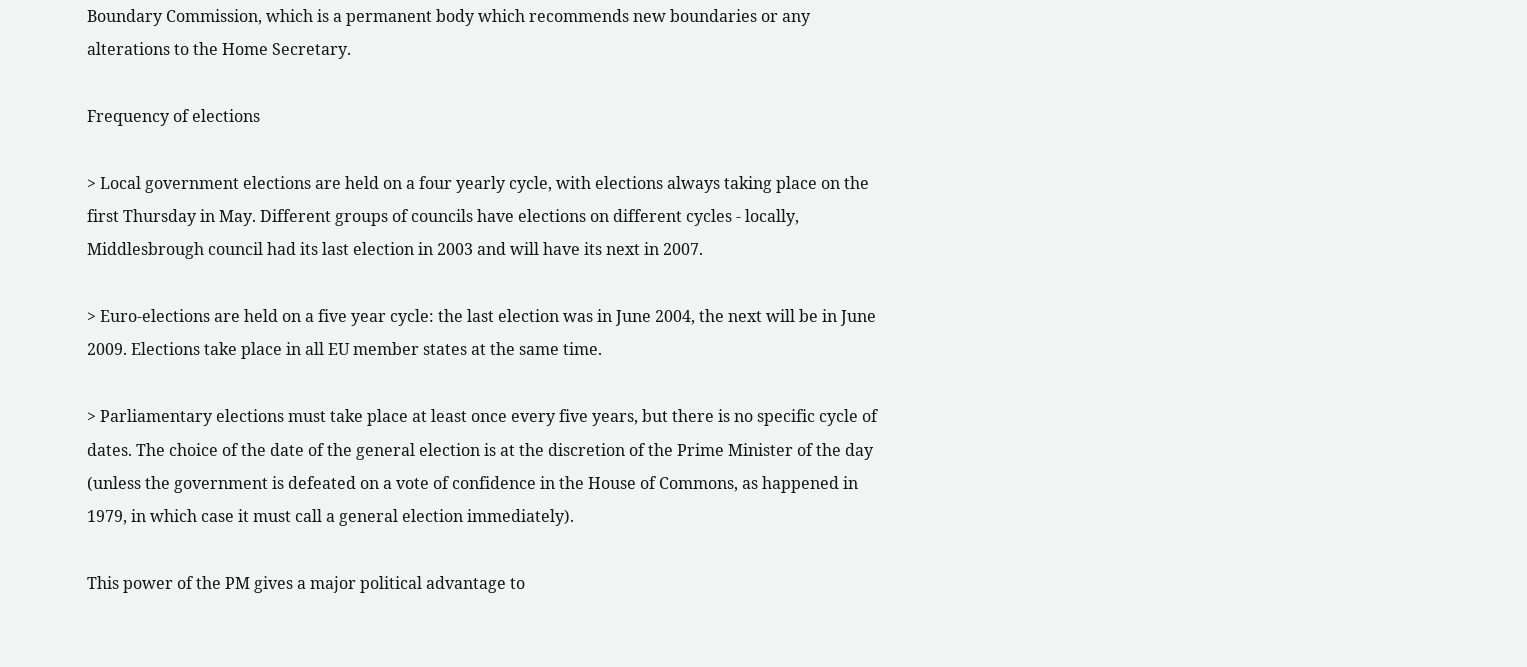Boundary Commission, which is a permanent body which recommends new boundaries or any alterations to the Home Secretary.

Frequency of elections

> Local government elections are held on a four yearly cycle, with elections always taking place on the first Thursday in May. Different groups of councils have elections on different cycles - locally, Middlesbrough council had its last election in 2003 and will have its next in 2007.

> Euro-elections are held on a five year cycle: the last election was in June 2004, the next will be in June 2009. Elections take place in all EU member states at the same time.

> Parliamentary elections must take place at least once every five years, but there is no specific cycle of dates. The choice of the date of the general election is at the discretion of the Prime Minister of the day (unless the government is defeated on a vote of confidence in the House of Commons, as happened in 1979, in which case it must call a general election immediately).

This power of the PM gives a major political advantage to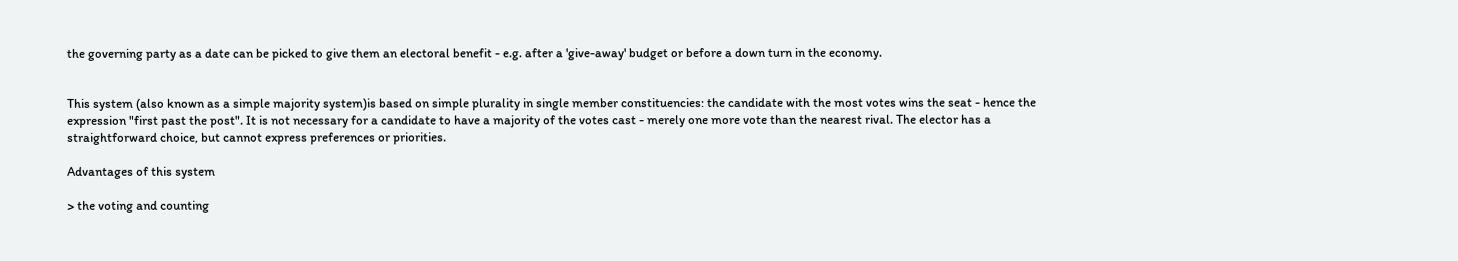the governing party as a date can be picked to give them an electoral benefit - e.g. after a 'give-away' budget or before a down turn in the economy.


This system (also known as a simple majority system)is based on simple plurality in single member constituencies: the candidate with the most votes wins the seat - hence the expression "first past the post". It is not necessary for a candidate to have a majority of the votes cast - merely one more vote than the nearest rival. The elector has a straightforward choice, but cannot express preferences or priorities.

Advantages of this system

> the voting and counting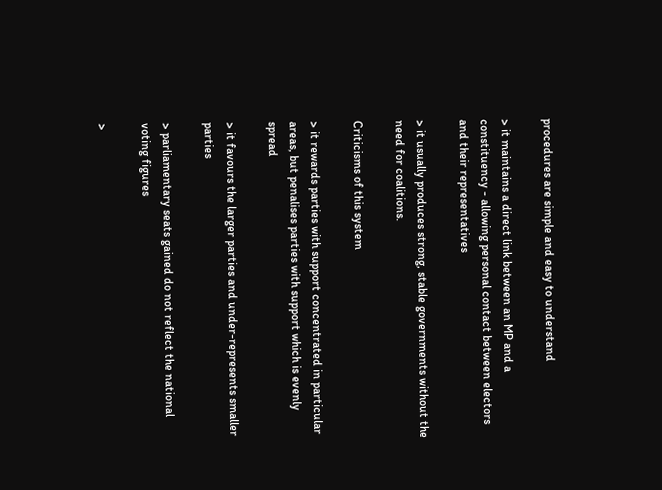procedures are simple and easy to understand

> it maintains a direct link between an MP and a constituency - allowing personal contact between electors and their representatives

> it usually produces strong, stable governments without the need for coalitions.

Criticisms of this system

> it rewards parties with support concentrated in particular areas, but penalises parties with support which is evenly spread

> it favours the larger parties and under-represents smaller parties

> parliamentary seats gained do not reflect the national voting figures

>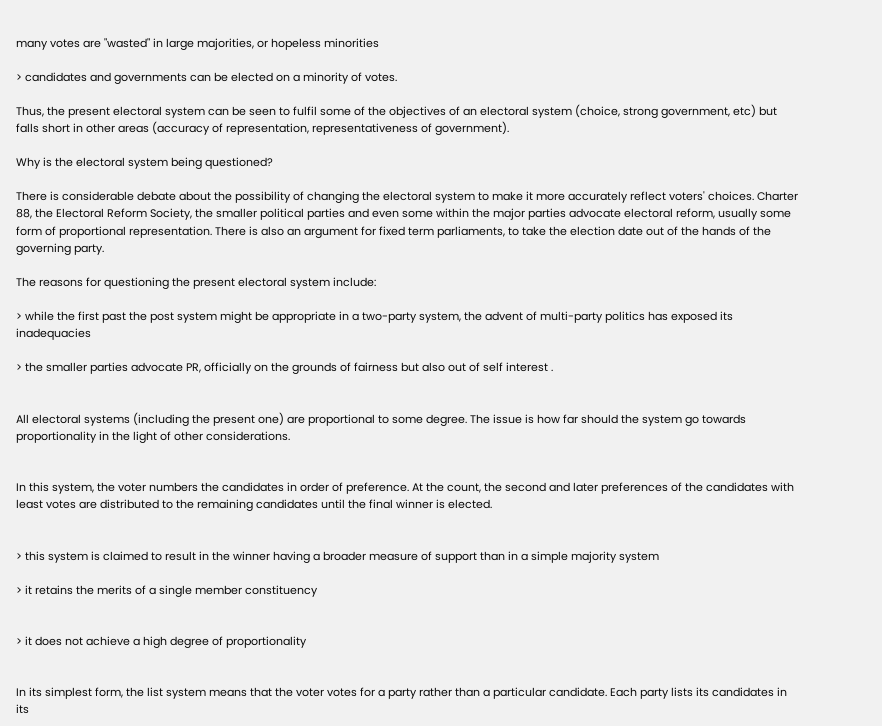many votes are "wasted" in large majorities, or hopeless minorities

> candidates and governments can be elected on a minority of votes.

Thus, the present electoral system can be seen to fulfil some of the objectives of an electoral system (choice, strong government, etc) but falls short in other areas (accuracy of representation, representativeness of government).

Why is the electoral system being questioned?

There is considerable debate about the possibility of changing the electoral system to make it more accurately reflect voters' choices. Charter 88, the Electoral Reform Society, the smaller political parties and even some within the major parties advocate electoral reform, usually some form of proportional representation. There is also an argument for fixed term parliaments, to take the election date out of the hands of the governing party.

The reasons for questioning the present electoral system include:

> while the first past the post system might be appropriate in a two-party system, the advent of multi-party politics has exposed its inadequacies

> the smaller parties advocate PR, officially on the grounds of fairness but also out of self interest .


All electoral systems (including the present one) are proportional to some degree. The issue is how far should the system go towards proportionality in the light of other considerations.


In this system, the voter numbers the candidates in order of preference. At the count, the second and later preferences of the candidates with least votes are distributed to the remaining candidates until the final winner is elected.


> this system is claimed to result in the winner having a broader measure of support than in a simple majority system

> it retains the merits of a single member constituency


> it does not achieve a high degree of proportionality


In its simplest form, the list system means that the voter votes for a party rather than a particular candidate. Each party lists its candidates in its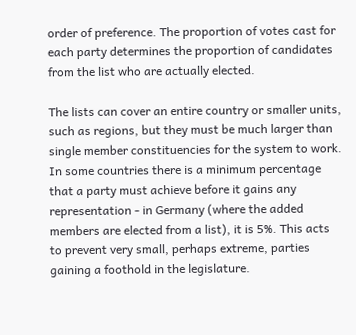order of preference. The proportion of votes cast for each party determines the proportion of candidates from the list who are actually elected.

The lists can cover an entire country or smaller units, such as regions, but they must be much larger than single member constituencies for the system to work. In some countries there is a minimum percentage that a party must achieve before it gains any representation - in Germany (where the added members are elected from a list), it is 5%. This acts to prevent very small, perhaps extreme, parties gaining a foothold in the legislature.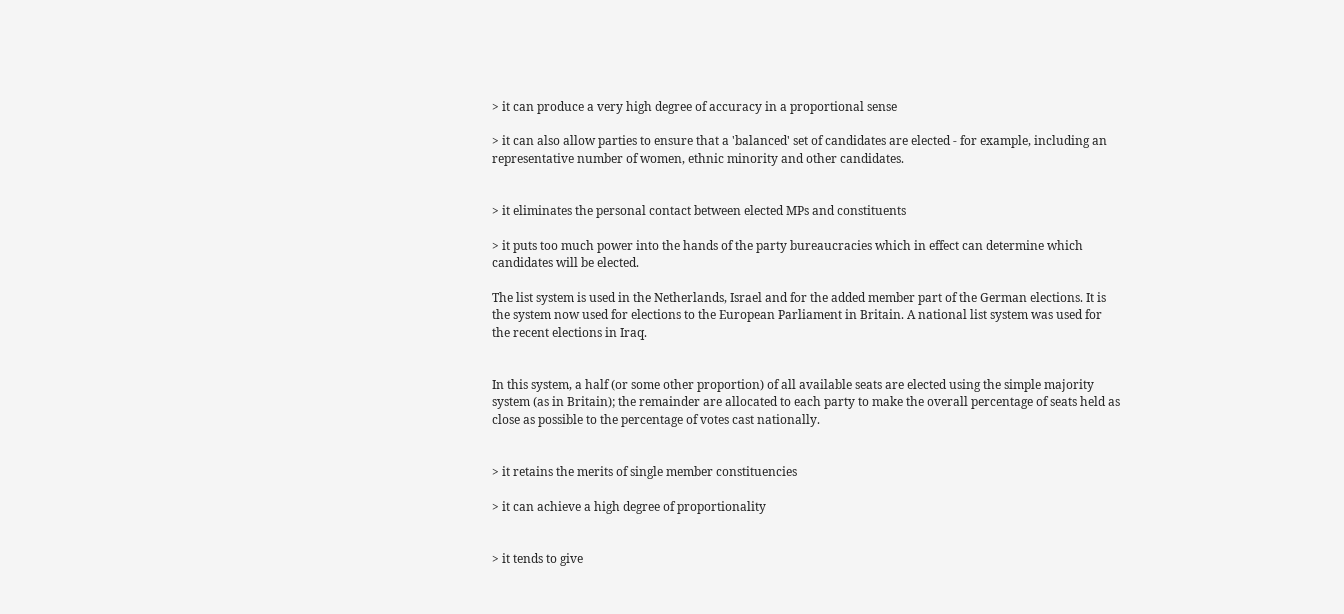> it can produce a very high degree of accuracy in a proportional sense

> it can also allow parties to ensure that a 'balanced' set of candidates are elected - for example, including an representative number of women, ethnic minority and other candidates.


> it eliminates the personal contact between elected MPs and constituents

> it puts too much power into the hands of the party bureaucracies which in effect can determine which candidates will be elected.

The list system is used in the Netherlands, Israel and for the added member part of the German elections. It is the system now used for elections to the European Parliament in Britain. A national list system was used for the recent elections in Iraq.


In this system, a half (or some other proportion) of all available seats are elected using the simple majority system (as in Britain); the remainder are allocated to each party to make the overall percentage of seats held as close as possible to the percentage of votes cast nationally.


> it retains the merits of single member constituencies

> it can achieve a high degree of proportionality


> it tends to give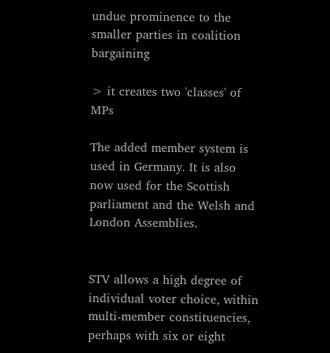undue prominence to the smaller parties in coalition bargaining

> it creates two 'classes' of MPs

The added member system is used in Germany. It is also now used for the Scottish parliament and the Welsh and London Assemblies.


STV allows a high degree of individual voter choice, within multi-member constituencies, perhaps with six or eight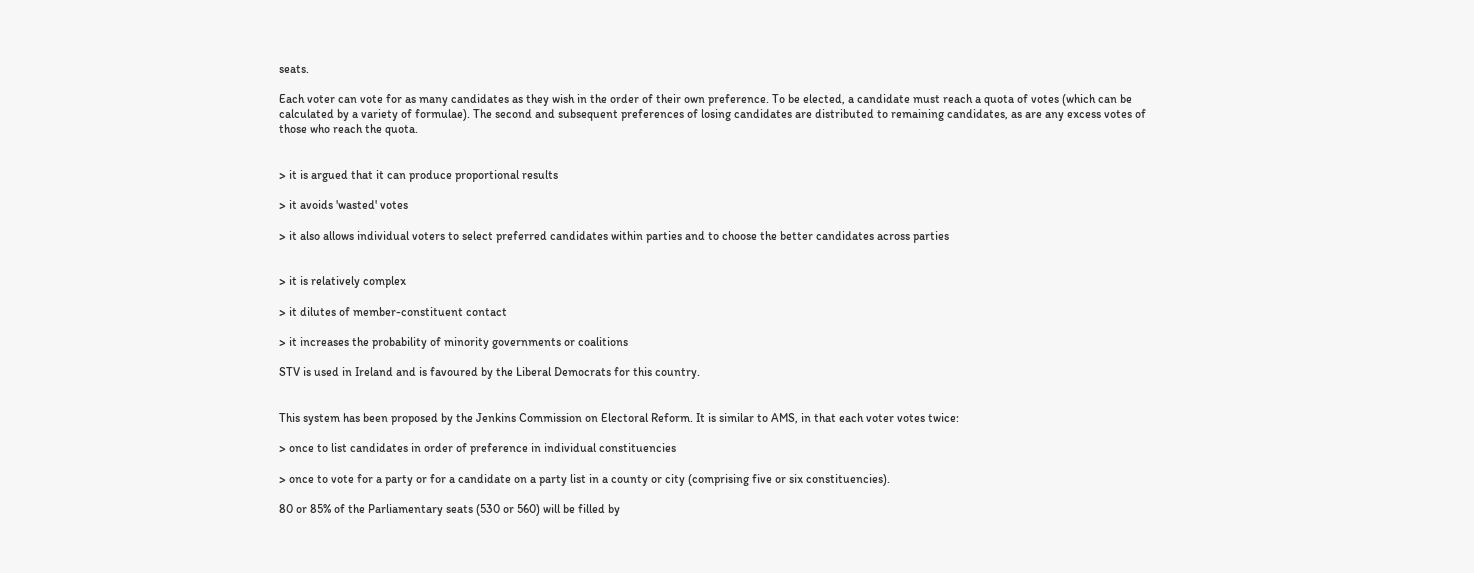seats.

Each voter can vote for as many candidates as they wish in the order of their own preference. To be elected, a candidate must reach a quota of votes (which can be calculated by a variety of formulae). The second and subsequent preferences of losing candidates are distributed to remaining candidates, as are any excess votes of those who reach the quota.


> it is argued that it can produce proportional results

> it avoids 'wasted' votes

> it also allows individual voters to select preferred candidates within parties and to choose the better candidates across parties


> it is relatively complex

> it dilutes of member-constituent contact

> it increases the probability of minority governments or coalitions

STV is used in Ireland and is favoured by the Liberal Democrats for this country.


This system has been proposed by the Jenkins Commission on Electoral Reform. It is similar to AMS, in that each voter votes twice:

> once to list candidates in order of preference in individual constituencies

> once to vote for a party or for a candidate on a party list in a county or city (comprising five or six constituencies).

80 or 85% of the Parliamentary seats (530 or 560) will be filled by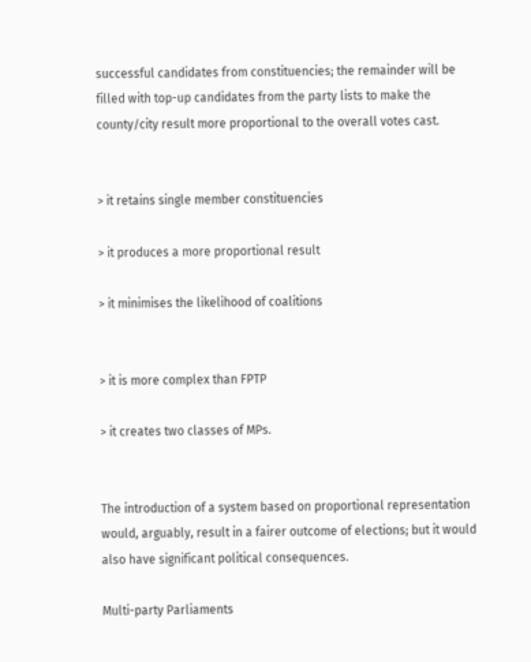successful candidates from constituencies; the remainder will be filled with top-up candidates from the party lists to make the county/city result more proportional to the overall votes cast.


> it retains single member constituencies

> it produces a more proportional result

> it minimises the likelihood of coalitions


> it is more complex than FPTP

> it creates two classes of MPs.


The introduction of a system based on proportional representation would, arguably, result in a fairer outcome of elections; but it would also have significant political consequences.

Multi-party Parliaments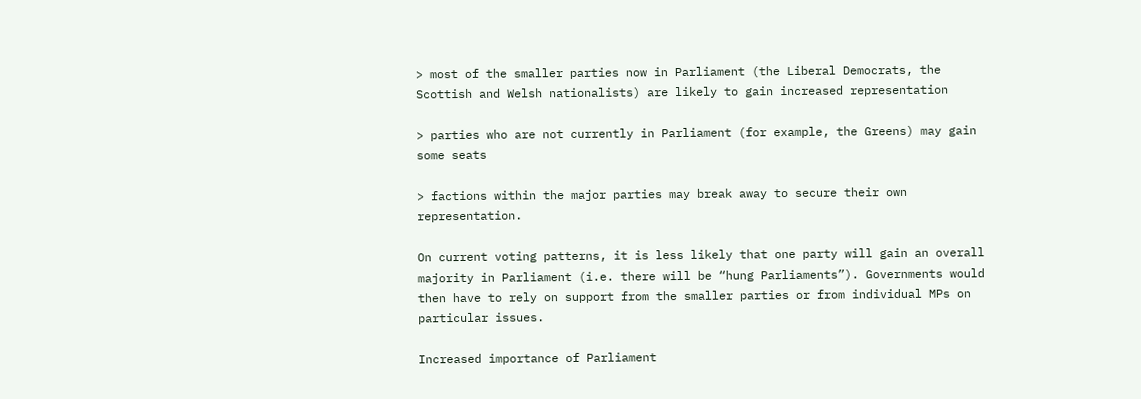> most of the smaller parties now in Parliament (the Liberal Democrats, the Scottish and Welsh nationalists) are likely to gain increased representation

> parties who are not currently in Parliament (for example, the Greens) may gain some seats

> factions within the major parties may break away to secure their own representation.

On current voting patterns, it is less likely that one party will gain an overall majority in Parliament (i.e. there will be “hung Parliaments”). Governments would then have to rely on support from the smaller parties or from individual MPs on particular issues.

Increased importance of Parliament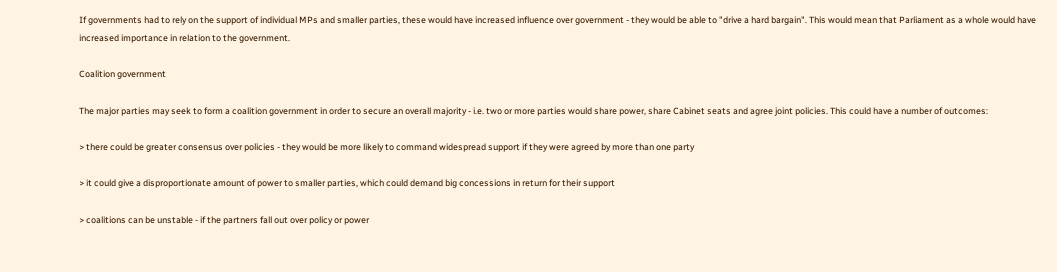If governments had to rely on the support of individual MPs and smaller parties, these would have increased influence over government - they would be able to "drive a hard bargain". This would mean that Parliament as a whole would have increased importance in relation to the government.

Coalition government

The major parties may seek to form a coalition government in order to secure an overall majority - i.e. two or more parties would share power, share Cabinet seats and agree joint policies. This could have a number of outcomes:

> there could be greater consensus over policies - they would be more likely to command widespread support if they were agreed by more than one party

> it could give a disproportionate amount of power to smaller parties, which could demand big concessions in return for their support

> coalitions can be unstable - if the partners fall out over policy or power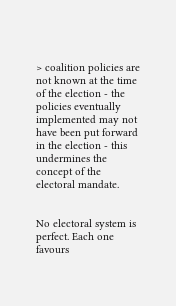> coalition policies are not known at the time of the election - the policies eventually implemented may not have been put forward in the election - this undermines the concept of the electoral mandate.


No electoral system is perfect. Each one favours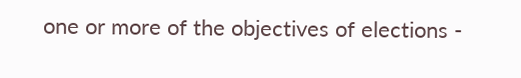one or more of the objectives of elections -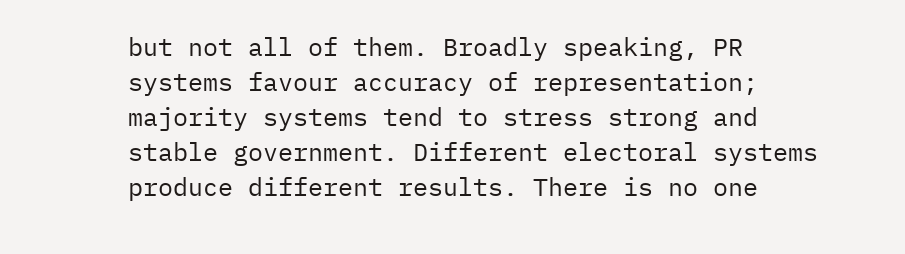but not all of them. Broadly speaking, PR systems favour accuracy of representation; majority systems tend to stress strong and stable government. Different electoral systems produce different results. There is no one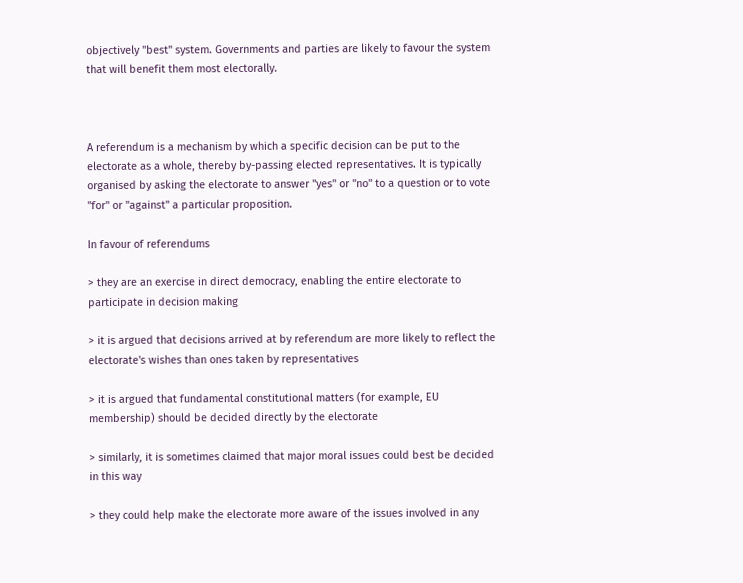objectively "best" system. Governments and parties are likely to favour the system that will benefit them most electorally.



A referendum is a mechanism by which a specific decision can be put to the electorate as a whole, thereby by-passing elected representatives. It is typically organised by asking the electorate to answer "yes" or "no" to a question or to vote "for" or "against" a particular proposition.

In favour of referendums

> they are an exercise in direct democracy, enabling the entire electorate to participate in decision making

> it is argued that decisions arrived at by referendum are more likely to reflect the electorate's wishes than ones taken by representatives

> it is argued that fundamental constitutional matters (for example, EU membership) should be decided directly by the electorate

> similarly, it is sometimes claimed that major moral issues could best be decided in this way

> they could help make the electorate more aware of the issues involved in any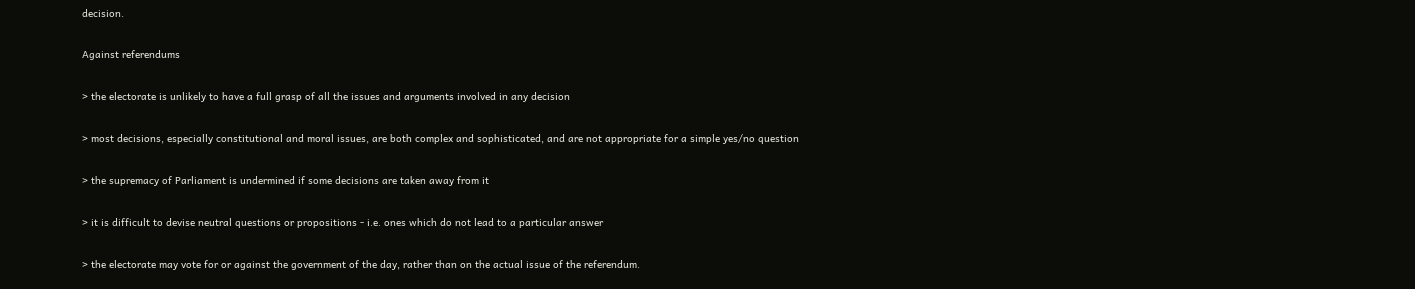decision.

Against referendums

> the electorate is unlikely to have a full grasp of all the issues and arguments involved in any decision

> most decisions, especially constitutional and moral issues, are both complex and sophisticated, and are not appropriate for a simple yes/no question

> the supremacy of Parliament is undermined if some decisions are taken away from it

> it is difficult to devise neutral questions or propositions - i.e. ones which do not lead to a particular answer

> the electorate may vote for or against the government of the day, rather than on the actual issue of the referendum.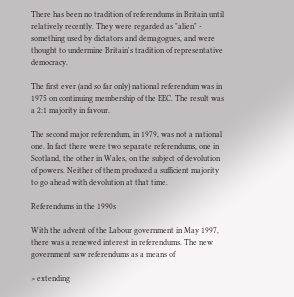There has been no tradition of referendums in Britain until relatively recently. They were regarded as "alien" - something used by dictators and demagogues, and were thought to undermine Britain's tradition of representative democracy.

The first ever (and so far only) national referendum was in 1975 on continuing membership of the EEC. The result was a 2:1 majority in favour.

The second major referendum, in 1979, was not a national one. In fact there were two separate referendums, one in Scotland, the other in Wales, on the subject of devolution of powers. Neither of them produced a sufficient majority to go ahead with devolution at that time.

Referendums in the 1990s

With the advent of the Labour government in May 1997, there was a renewed interest in referendums. The new government saw referendums as a means of

> extending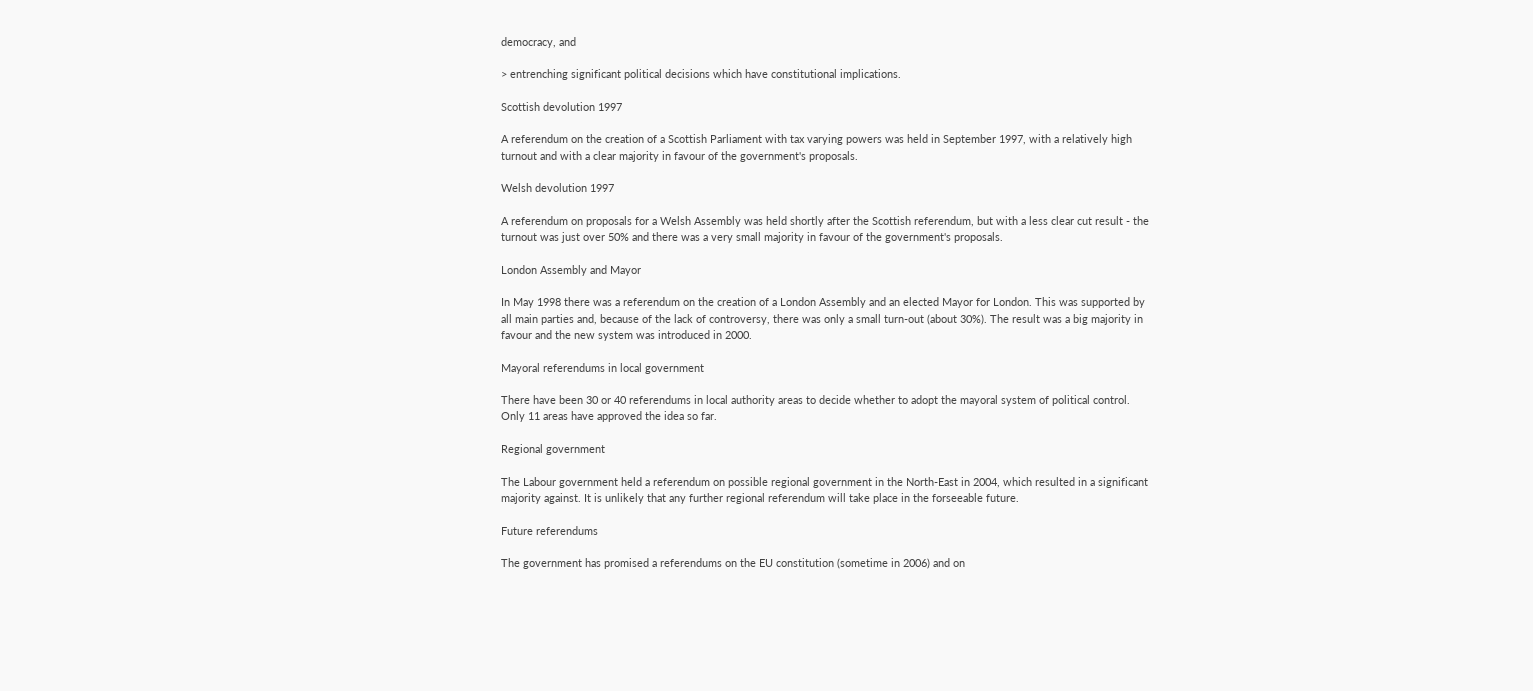democracy, and

> entrenching significant political decisions which have constitutional implications.

Scottish devolution 1997

A referendum on the creation of a Scottish Parliament with tax varying powers was held in September 1997, with a relatively high turnout and with a clear majority in favour of the government's proposals.

Welsh devolution 1997

A referendum on proposals for a Welsh Assembly was held shortly after the Scottish referendum, but with a less clear cut result - the turnout was just over 50% and there was a very small majority in favour of the government's proposals.

London Assembly and Mayor

In May 1998 there was a referendum on the creation of a London Assembly and an elected Mayor for London. This was supported by all main parties and, because of the lack of controversy, there was only a small turn-out (about 30%). The result was a big majority in favour and the new system was introduced in 2000.

Mayoral referendums in local government

There have been 30 or 40 referendums in local authority areas to decide whether to adopt the mayoral system of political control. Only 11 areas have approved the idea so far.

Regional government

The Labour government held a referendum on possible regional government in the North-East in 2004, which resulted in a significant majority against. It is unlikely that any further regional referendum will take place in the forseeable future.

Future referendums

The government has promised a referendums on the EU constitution (sometime in 2006) and on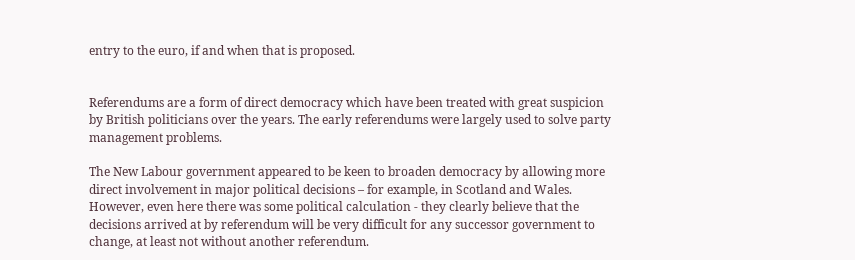entry to the euro, if and when that is proposed.


Referendums are a form of direct democracy which have been treated with great suspicion by British politicians over the years. The early referendums were largely used to solve party management problems.

The New Labour government appeared to be keen to broaden democracy by allowing more direct involvement in major political decisions – for example, in Scotland and Wales. However, even here there was some political calculation - they clearly believe that the decisions arrived at by referendum will be very difficult for any successor government to change, at least not without another referendum.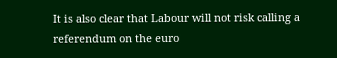It is also clear that Labour will not risk calling a referendum on the euro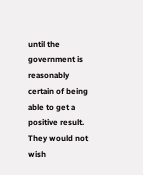until the government is reasonably certain of being able to get a positive result. They would not wish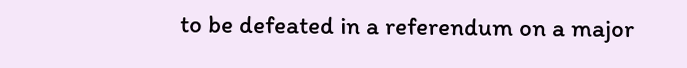to be defeated in a referendum on a major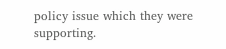policy issue which they were supporting.